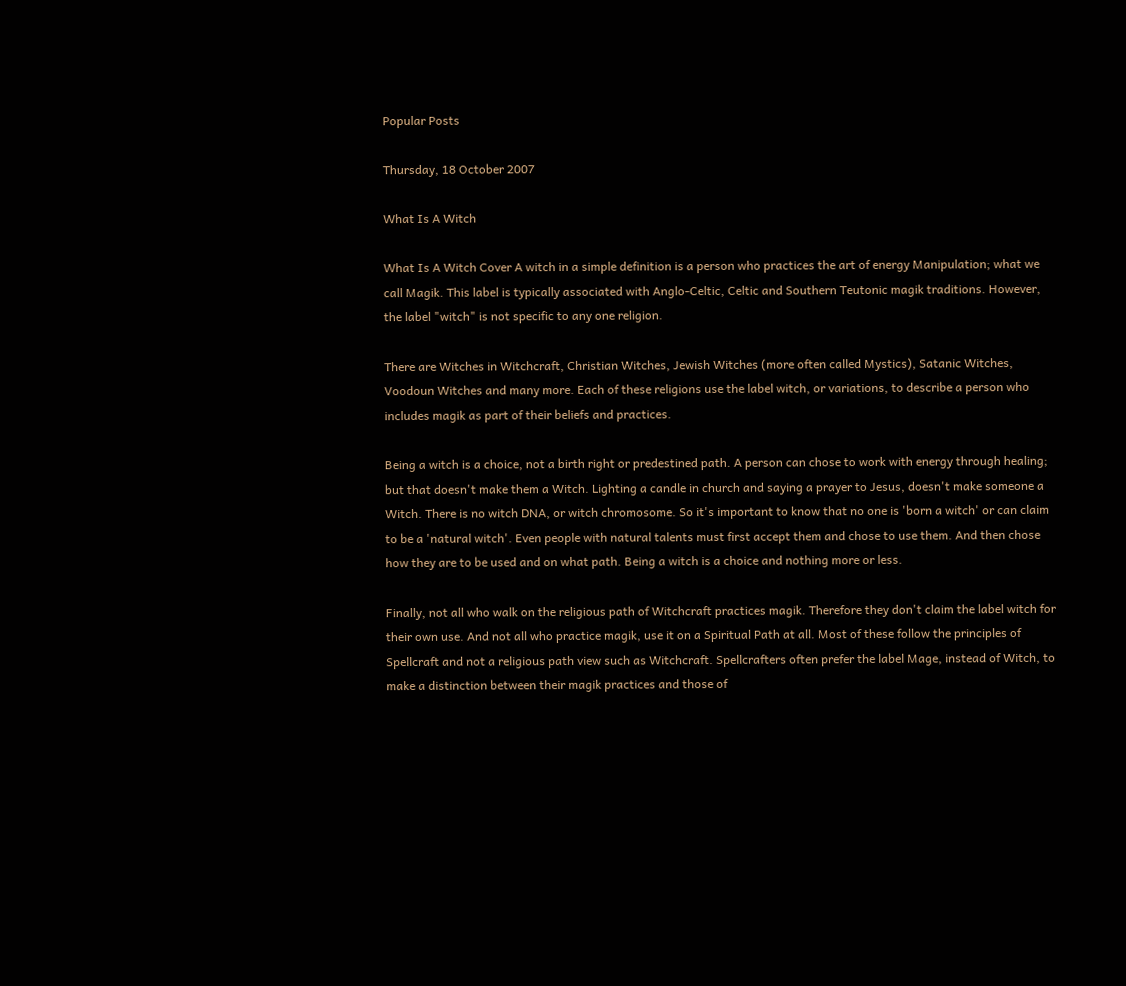Popular Posts

Thursday, 18 October 2007

What Is A Witch

What Is A Witch Cover A witch in a simple definition is a person who practices the art of energy Manipulation; what we call Magik. This label is typically associated with Anglo-Celtic, Celtic and Southern Teutonic magik traditions. However, the label "witch" is not specific to any one religion.

There are Witches in Witchcraft, Christian Witches, Jewish Witches (more often called Mystics), Satanic Witches, Voodoun Witches and many more. Each of these religions use the label witch, or variations, to describe a person who includes magik as part of their beliefs and practices.

Being a witch is a choice, not a birth right or predestined path. A person can chose to work with energy through healing; but that doesn't make them a Witch. Lighting a candle in church and saying a prayer to Jesus, doesn't make someone a Witch. There is no witch DNA, or witch chromosome. So it's important to know that no one is 'born a witch' or can claim to be a 'natural witch'. Even people with natural talents must first accept them and chose to use them. And then chose how they are to be used and on what path. Being a witch is a choice and nothing more or less.

Finally, not all who walk on the religious path of Witchcraft practices magik. Therefore they don't claim the label witch for their own use. And not all who practice magik, use it on a Spiritual Path at all. Most of these follow the principles of Spellcraft and not a religious path view such as Witchcraft. Spellcrafters often prefer the label Mage, instead of Witch, to make a distinction between their magik practices and those of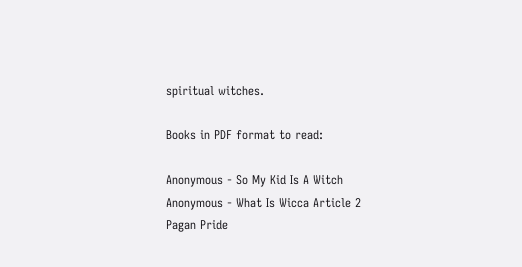spiritual witches.

Books in PDF format to read:

Anonymous - So My Kid Is A Witch
Anonymous - What Is Wicca Article 2
Pagan Pride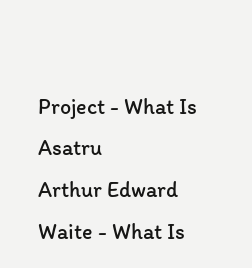Project - What Is Asatru
Arthur Edward Waite - What Is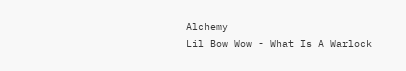Alchemy
Lil Bow Wow - What Is A Warlock